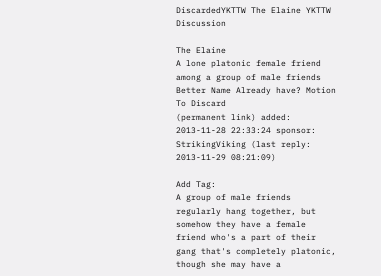DiscardedYKTTW The Elaine YKTTW Discussion

The Elaine
A lone platonic female friend among a group of male friends
Better Name Already have? Motion To Discard
(permanent link) added: 2013-11-28 22:33:24 sponsor: StrikingViking (last reply: 2013-11-29 08:21:09)

Add Tag:
A group of male friends regularly hang together, but somehow they have a female friend who's a part of their gang that's completely platonic, though she may have a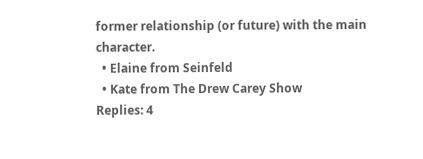former relationship (or future) with the main character.
  • Elaine from Seinfeld
  • Kate from The Drew Carey Show
Replies: 4